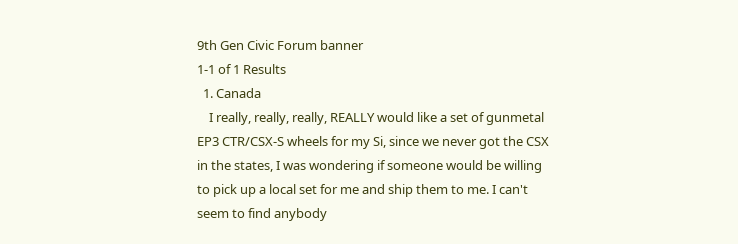9th Gen Civic Forum banner
1-1 of 1 Results
  1. Canada
    I really, really, really, REALLY would like a set of gunmetal EP3 CTR/CSX-S wheels for my Si, since we never got the CSX in the states, I was wondering if someone would be willing to pick up a local set for me and ship them to me. I can't seem to find anybody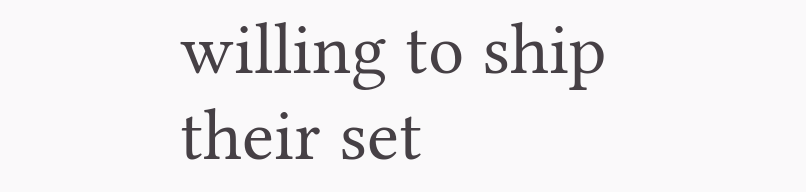willing to ship their set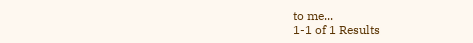to me...
1-1 of 1 Results